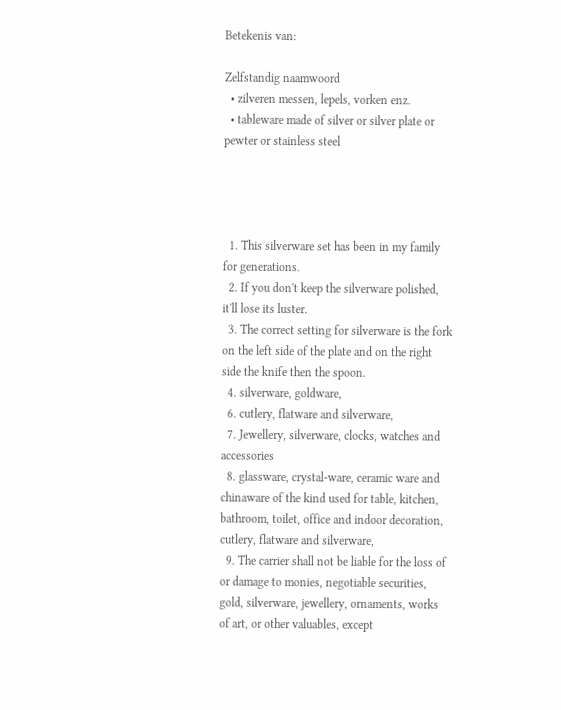Betekenis van:

Zelfstandig naamwoord
  • zilveren messen, lepels, vorken enz.
  • tableware made of silver or silver plate or pewter or stainless steel




  1. This silverware set has been in my family for generations.
  2. If you don't keep the silverware polished, it'll lose its luster.
  3. The correct setting for silverware is the fork on the left side of the plate and on the right side the knife then the spoon.
  4. silverware, goldware,
  6. cutlery, flatware and silverware,
  7. Jewellery, silverware, clocks, watches and accessories
  8. glassware, crystal-ware, ceramic ware and chinaware of the kind used for table, kitchen, bathroom, toilet, office and indoor decoration, cutlery, flatware and silverware,
  9. The carrier shall not be liable for the loss of or damage to monies, negotiable securities, gold, silverware, jewellery, ornaments, works of art, or other valuables, except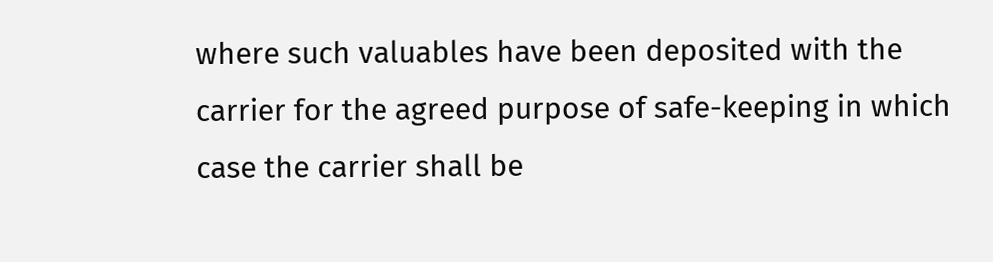where such valuables have been deposited with the carrier for the agreed purpose of safe-keeping in which case the carrier shall be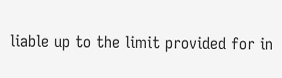liable up to the limit provided for in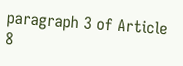paragraph 3 of Article 8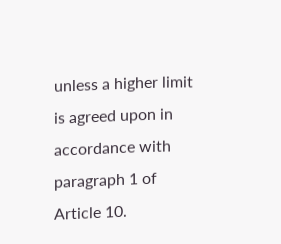unless a higher limit is agreed upon in accordance with paragraph 1 of Article 10.